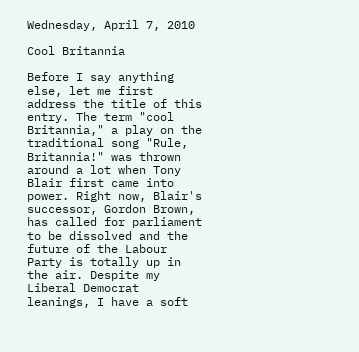Wednesday, April 7, 2010

Cool Britannia

Before I say anything else, let me first address the title of this entry. The term "cool Britannia," a play on the traditional song "Rule, Britannia!" was thrown around a lot when Tony Blair first came into power. Right now, Blair's successor, Gordon Brown, has called for parliament to be dissolved and the future of the Labour Party is totally up in the air. Despite my Liberal Democrat leanings, I have a soft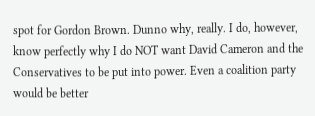spot for Gordon Brown. Dunno why, really. I do, however, know perfectly why I do NOT want David Cameron and the Conservatives to be put into power. Even a coalition party would be better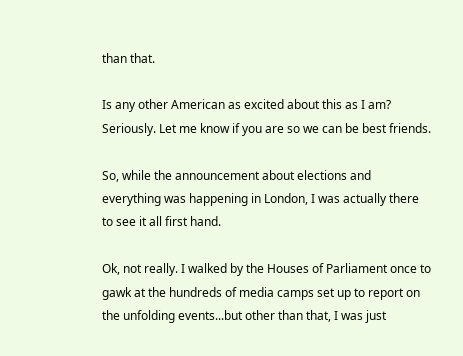than that.

Is any other American as excited about this as I am? Seriously. Let me know if you are so we can be best friends.

So, while the announcement about elections and everything was happening in London, I was actually there to see it all first hand.

Ok, not really. I walked by the Houses of Parliament once to gawk at the hundreds of media camps set up to report on the unfolding events...but other than that, I was just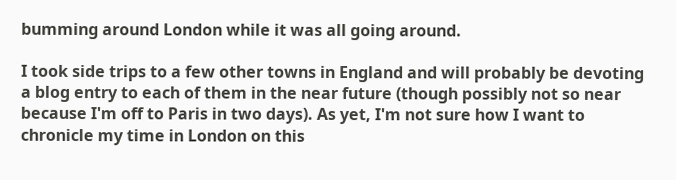bumming around London while it was all going around.

I took side trips to a few other towns in England and will probably be devoting a blog entry to each of them in the near future (though possibly not so near because I'm off to Paris in two days). As yet, I'm not sure how I want to chronicle my time in London on this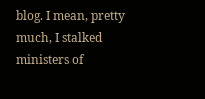blog. I mean, pretty much, I stalked ministers of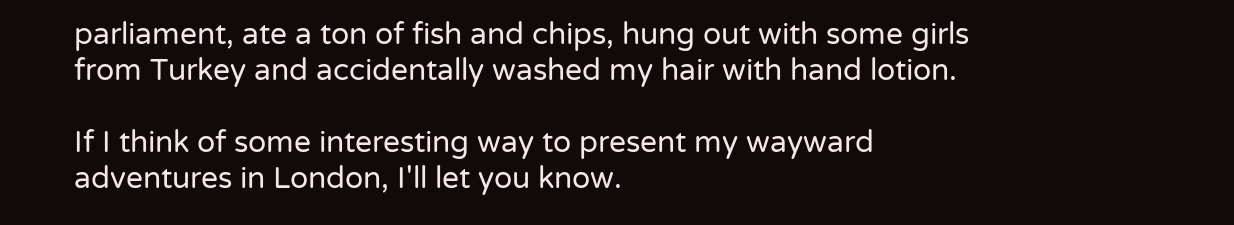parliament, ate a ton of fish and chips, hung out with some girls from Turkey and accidentally washed my hair with hand lotion.

If I think of some interesting way to present my wayward adventures in London, I'll let you know.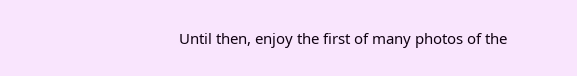Until then, enjoy the first of many photos of the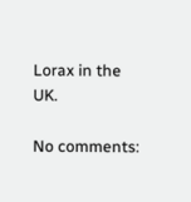Lorax in the UK.

No comments: